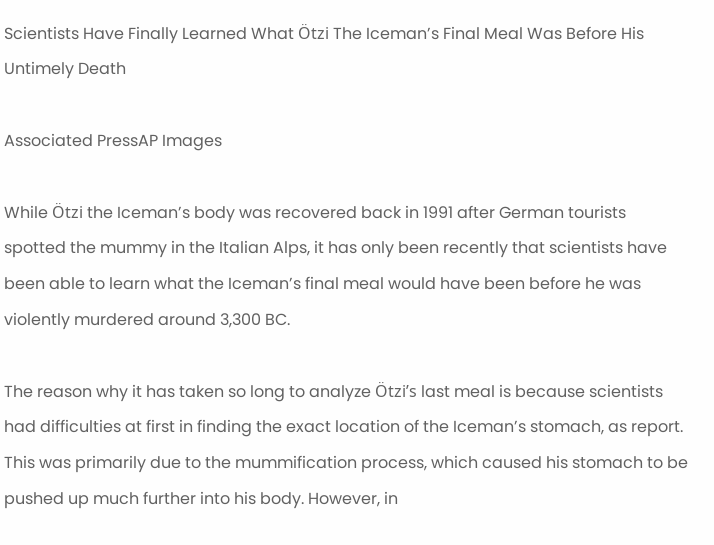Scientists Have Finally Learned What Ötzi The Iceman’s Final Meal Was Before His Untimely Death

Associated PressAP Images

While Ötzi the Iceman’s body was recovered back in 1991 after German tourists spotted the mummy in the Italian Alps, it has only been recently that scientists have been able to learn what the Iceman’s final meal would have been before he was violently murdered around 3,300 BC.

The reason why it has taken so long to analyze Ötzi’s last meal is because scientists had difficulties at first in finding the exact location of the Iceman’s stomach, as report. This was primarily due to the mummification process, which caused his stomach to be pushed up much further into his body. However, in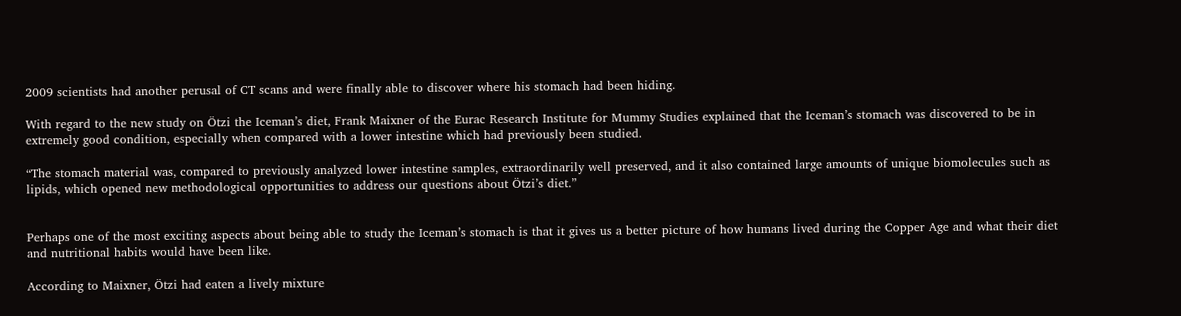2009 scientists had another perusal of CT scans and were finally able to discover where his stomach had been hiding.

With regard to the new study on Ötzi the Iceman’s diet, Frank Maixner of the Eurac Research Institute for Mummy Studies explained that the Iceman’s stomach was discovered to be in extremely good condition, especially when compared with a lower intestine which had previously been studied.

“The stomach material was, compared to previously analyzed lower intestine samples, extraordinarily well preserved, and it also contained large amounts of unique biomolecules such as lipids, which opened new methodological opportunities to address our questions about Ötzi’s diet.”


Perhaps one of the most exciting aspects about being able to study the Iceman’s stomach is that it gives us a better picture of how humans lived during the Copper Age and what their diet and nutritional habits would have been like.

According to Maixner, Ötzi had eaten a lively mixture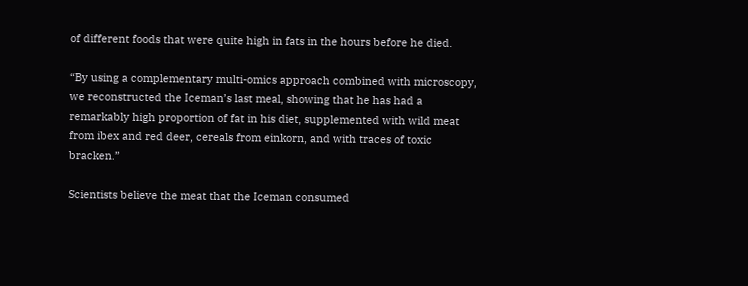of different foods that were quite high in fats in the hours before he died.

“By using a complementary multi-omics approach combined with microscopy, we reconstructed the Iceman’s last meal, showing that he has had a remarkably high proportion of fat in his diet, supplemented with wild meat from ibex and red deer, cereals from einkorn, and with traces of toxic bracken.”

Scientists believe the meat that the Iceman consumed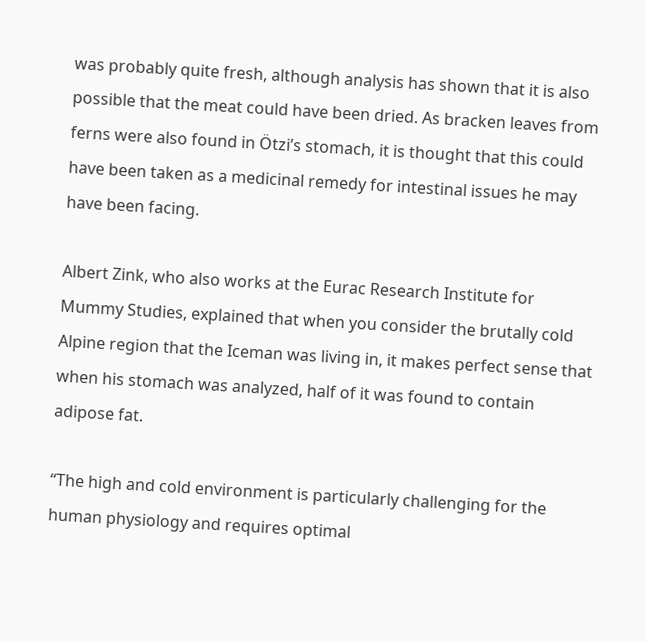was probably quite fresh, although analysis has shown that it is also possible that the meat could have been dried. As bracken leaves from ferns were also found in Ötzi’s stomach, it is thought that this could have been taken as a medicinal remedy for intestinal issues he may have been facing.

Albert Zink, who also works at the Eurac Research Institute for Mummy Studies, explained that when you consider the brutally cold Alpine region that the Iceman was living in, it makes perfect sense that when his stomach was analyzed, half of it was found to contain adipose fat.

“The high and cold environment is particularly challenging for the human physiology and requires optimal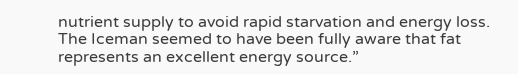nutrient supply to avoid rapid starvation and energy loss. The Iceman seemed to have been fully aware that fat represents an excellent energy source.”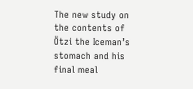The new study on the contents of Ötzi the Iceman’s stomach and his final meal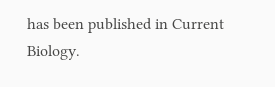has been published in Current Biology.